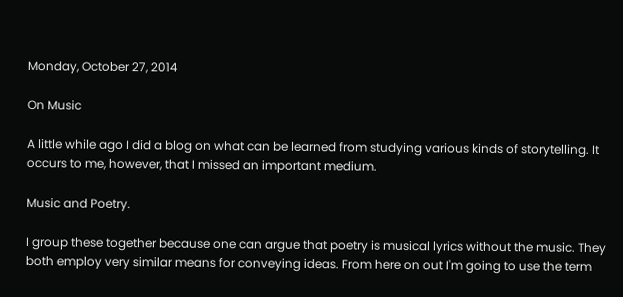Monday, October 27, 2014

On Music

A little while ago I did a blog on what can be learned from studying various kinds of storytelling. It occurs to me, however, that I missed an important medium.

Music and Poetry.

I group these together because one can argue that poetry is musical lyrics without the music. They both employ very similar means for conveying ideas. From here on out I'm going to use the term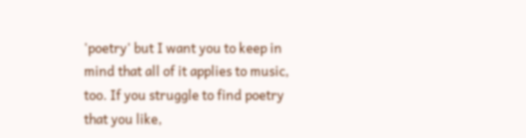'poetry' but I want you to keep in mind that all of it applies to music, too. If you struggle to find poetry that you like,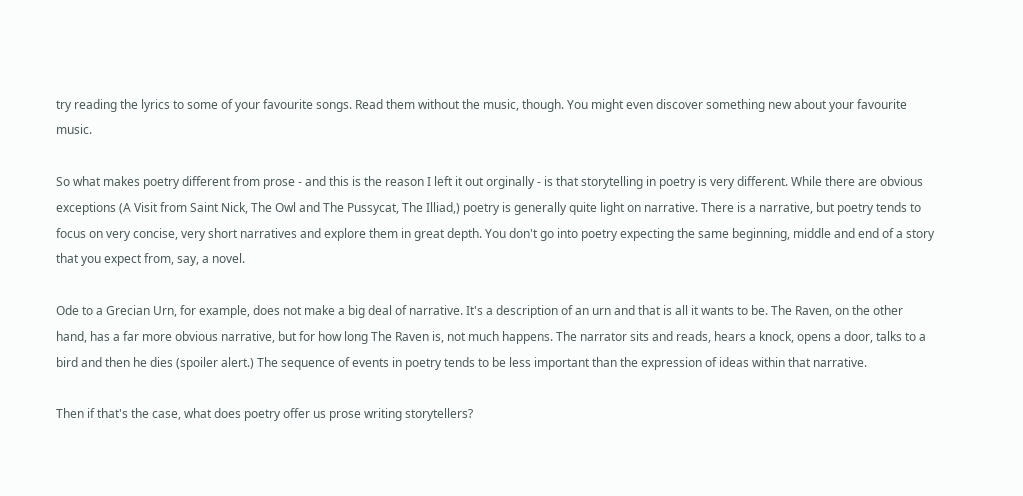try reading the lyrics to some of your favourite songs. Read them without the music, though. You might even discover something new about your favourite music.

So what makes poetry different from prose - and this is the reason I left it out orginally - is that storytelling in poetry is very different. While there are obvious exceptions (A Visit from Saint Nick, The Owl and The Pussycat, The Illiad,) poetry is generally quite light on narrative. There is a narrative, but poetry tends to focus on very concise, very short narratives and explore them in great depth. You don't go into poetry expecting the same beginning, middle and end of a story that you expect from, say, a novel.

Ode to a Grecian Urn, for example, does not make a big deal of narrative. It's a description of an urn and that is all it wants to be. The Raven, on the other hand, has a far more obvious narrative, but for how long The Raven is, not much happens. The narrator sits and reads, hears a knock, opens a door, talks to a bird and then he dies (spoiler alert.) The sequence of events in poetry tends to be less important than the expression of ideas within that narrative.

Then if that's the case, what does poetry offer us prose writing storytellers?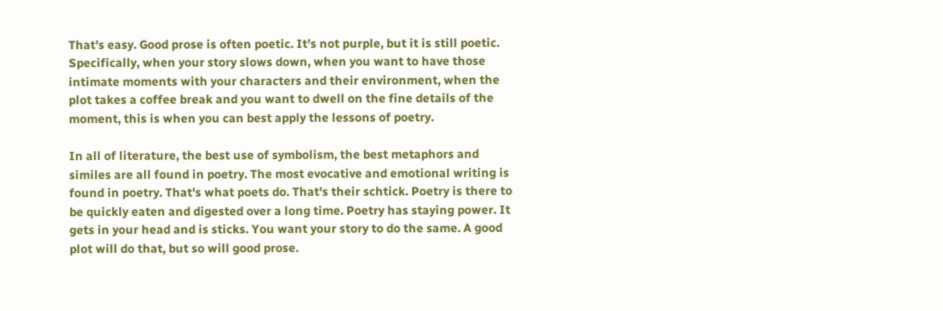That's easy. Good prose is often poetic. It's not purple, but it is still poetic. Specifically, when your story slows down, when you want to have those intimate moments with your characters and their environment, when the plot takes a coffee break and you want to dwell on the fine details of the moment, this is when you can best apply the lessons of poetry.

In all of literature, the best use of symbolism, the best metaphors and similes are all found in poetry. The most evocative and emotional writing is found in poetry. That's what poets do. That's their schtick. Poetry is there to be quickly eaten and digested over a long time. Poetry has staying power. It gets in your head and is sticks. You want your story to do the same. A good plot will do that, but so will good prose.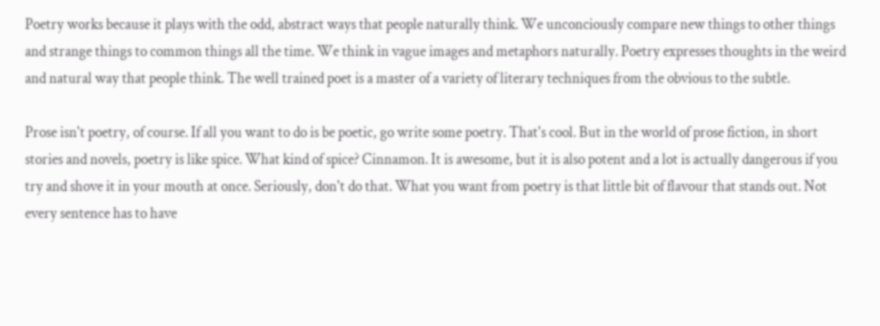Poetry works because it plays with the odd, abstract ways that people naturally think. We unconciously compare new things to other things and strange things to common things all the time. We think in vague images and metaphors naturally. Poetry expresses thoughts in the weird and natural way that people think. The well trained poet is a master of a variety of literary techniques from the obvious to the subtle.

Prose isn't poetry, of course. If all you want to do is be poetic, go write some poetry. That's cool. But in the world of prose fiction, in short stories and novels, poetry is like spice. What kind of spice? Cinnamon. It is awesome, but it is also potent and a lot is actually dangerous if you try and shove it in your mouth at once. Seriously, don't do that. What you want from poetry is that little bit of flavour that stands out. Not every sentence has to have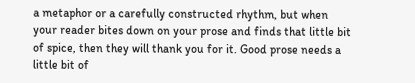a metaphor or a carefully constructed rhythm, but when your reader bites down on your prose and finds that little bit of spice, then they will thank you for it. Good prose needs a little bit of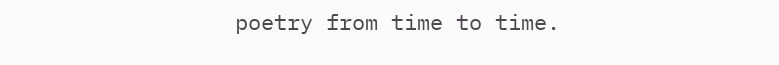poetry from time to time.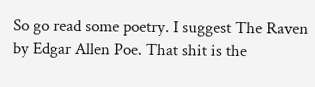So go read some poetry. I suggest The Raven by Edgar Allen Poe. That shit is the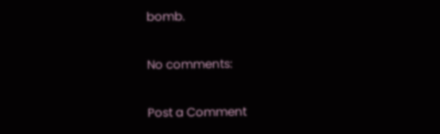bomb.

No comments:

Post a Comment